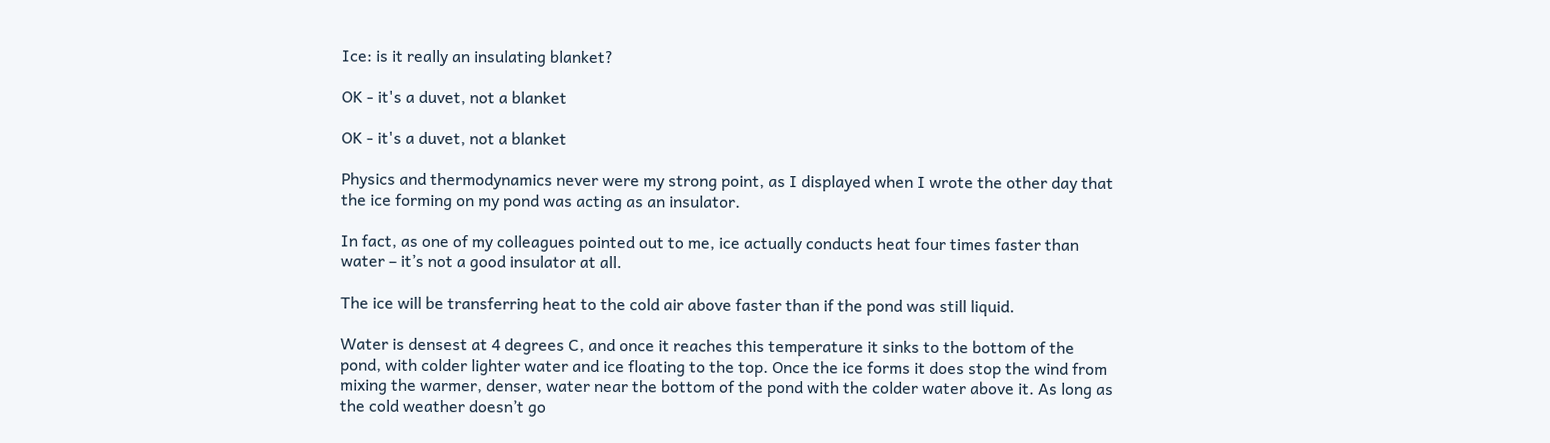Ice: is it really an insulating blanket?

OK - it's a duvet, not a blanket

OK - it's a duvet, not a blanket

Physics and thermodynamics never were my strong point, as I displayed when I wrote the other day that the ice forming on my pond was acting as an insulator.

In fact, as one of my colleagues pointed out to me, ice actually conducts heat four times faster than water – it’s not a good insulator at all.

The ice will be transferring heat to the cold air above faster than if the pond was still liquid.

Water is densest at 4 degrees C, and once it reaches this temperature it sinks to the bottom of the pond, with colder lighter water and ice floating to the top. Once the ice forms it does stop the wind from mixing the warmer, denser, water near the bottom of the pond with the colder water above it. As long as the cold weather doesn’t go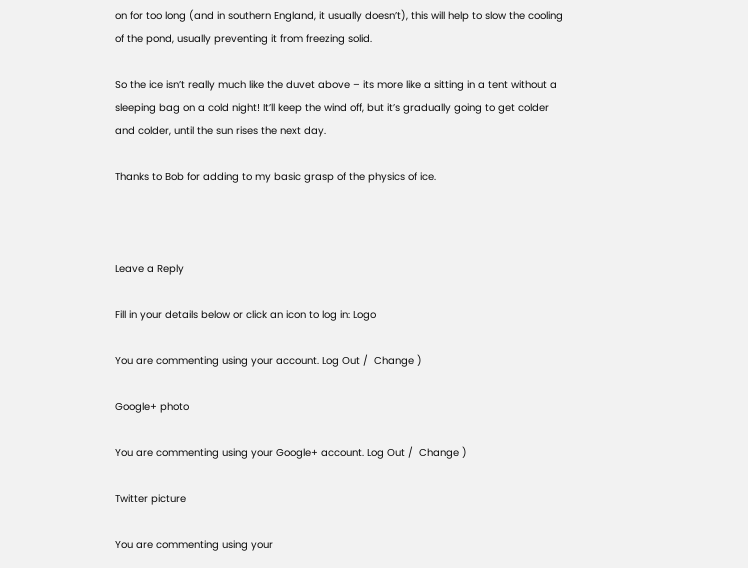on for too long (and in southern England, it usually doesn’t), this will help to slow the cooling of the pond, usually preventing it from freezing solid.

So the ice isn’t really much like the duvet above – its more like a sitting in a tent without a sleeping bag on a cold night! It’ll keep the wind off, but it’s gradually going to get colder and colder, until the sun rises the next day.

Thanks to Bob for adding to my basic grasp of the physics of ice.



Leave a Reply

Fill in your details below or click an icon to log in: Logo

You are commenting using your account. Log Out /  Change )

Google+ photo

You are commenting using your Google+ account. Log Out /  Change )

Twitter picture

You are commenting using your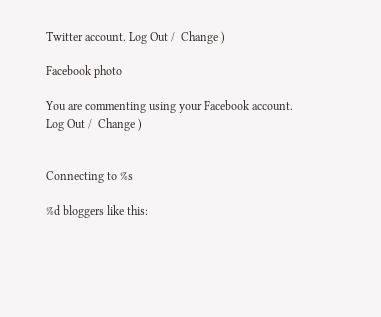Twitter account. Log Out /  Change )

Facebook photo

You are commenting using your Facebook account. Log Out /  Change )


Connecting to %s

%d bloggers like this: